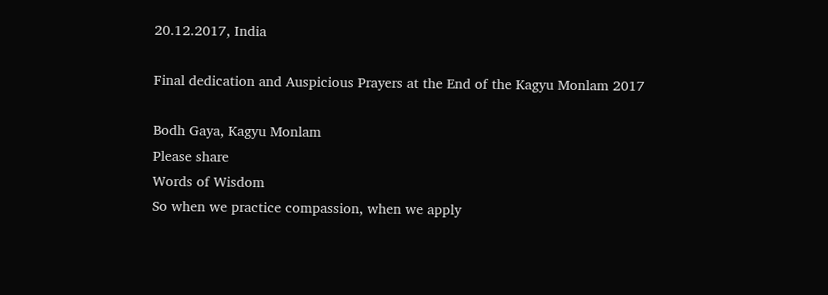20.12.2017, India

Final dedication and Auspicious Prayers at the End of the Kagyu Monlam 2017

Bodh Gaya, Kagyu Monlam
Please share
Words of Wisdom
So when we practice compassion, when we apply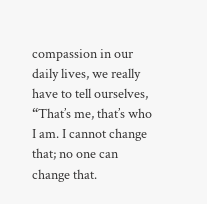compassion in our daily lives, we really have to tell ourselves, “That’s me, that’s who I am. I cannot change that; no one can change that.